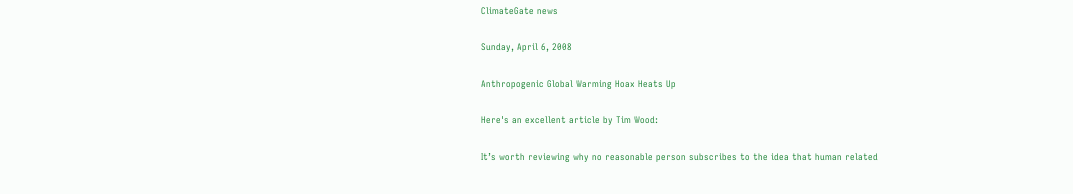ClimateGate news

Sunday, April 6, 2008

Anthropogenic Global Warming Hoax Heats Up

Here's an excellent article by Tim Wood:

It’s worth reviewing why no reasonable person subscribes to the idea that human related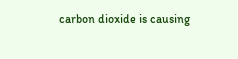carbon dioxide is causing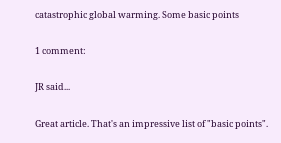catastrophic global warming. Some basic points

1 comment:

JR said...

Great article. That's an impressive list of "basic points".